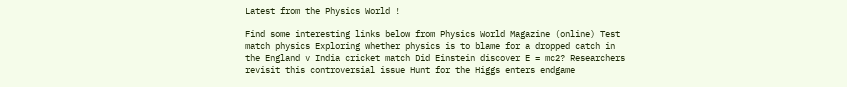Latest from the Physics World !

Find some interesting links below from Physics World Magazine (online) Test match physics Exploring whether physics is to blame for a dropped catch in the England v India cricket match Did Einstein discover E = mc2? Researchers revisit this controversial issue Hunt for the Higgs enters endgame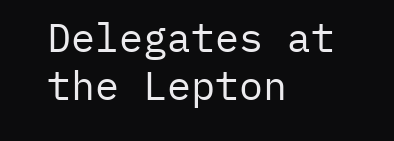Delegates at the Lepton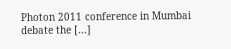Photon 2011 conference in Mumbai debate the [...]